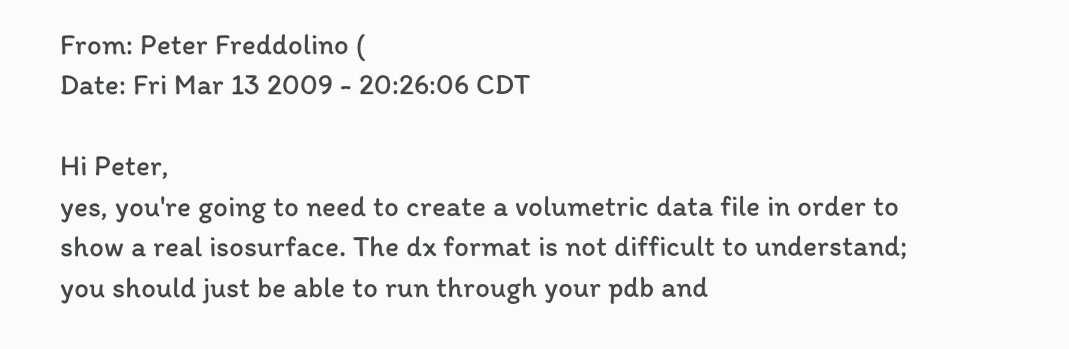From: Peter Freddolino (
Date: Fri Mar 13 2009 - 20:26:06 CDT

Hi Peter,
yes, you're going to need to create a volumetric data file in order to
show a real isosurface. The dx format is not difficult to understand;
you should just be able to run through your pdb and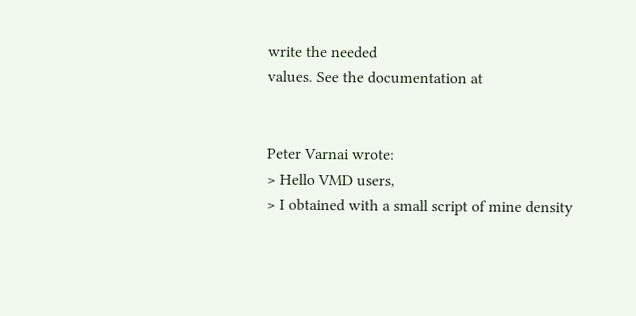write the needed
values. See the documentation at


Peter Varnai wrote:
> Hello VMD users,
> I obtained with a small script of mine density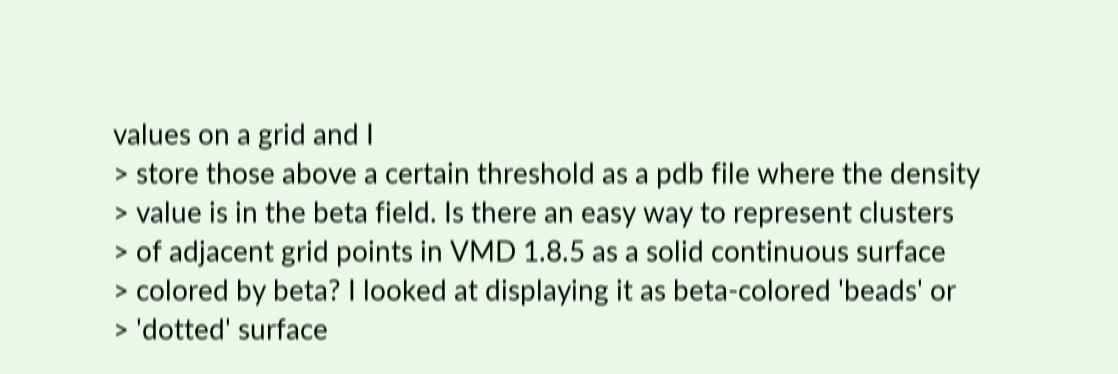values on a grid and I
> store those above a certain threshold as a pdb file where the density
> value is in the beta field. Is there an easy way to represent clusters
> of adjacent grid points in VMD 1.8.5 as a solid continuous surface
> colored by beta? I looked at displaying it as beta-colored 'beads' or
> 'dotted' surface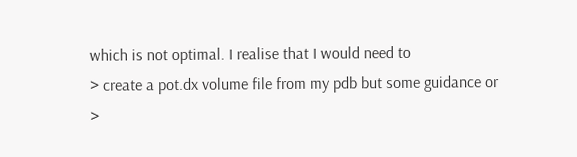which is not optimal. I realise that I would need to
> create a pot.dx volume file from my pdb but some guidance or
>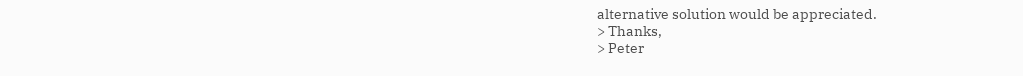alternative solution would be appreciated.
> Thanks,
> Peter